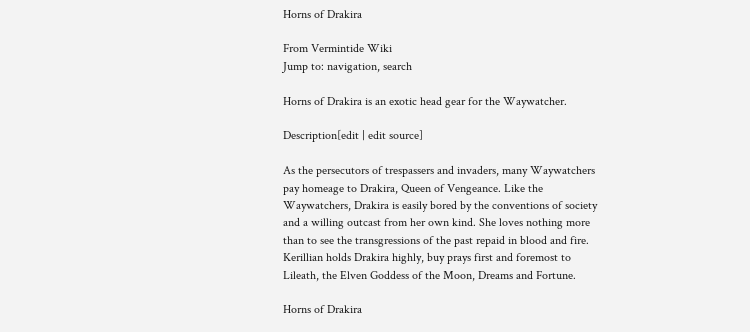Horns of Drakira

From Vermintide Wiki
Jump to: navigation, search

Horns of Drakira is an exotic head gear for the Waywatcher.

Description[edit | edit source]

As the persecutors of trespassers and invaders, many Waywatchers pay homeage to Drakira, Queen of Vengeance. Like the Waywatchers, Drakira is easily bored by the conventions of society and a willing outcast from her own kind. She loves nothing more than to see the transgressions of the past repaid in blood and fire. Kerillian holds Drakira highly, buy prays first and foremost to Lileath, the Elven Goddess of the Moon, Dreams and Fortune.

Horns of Drakira